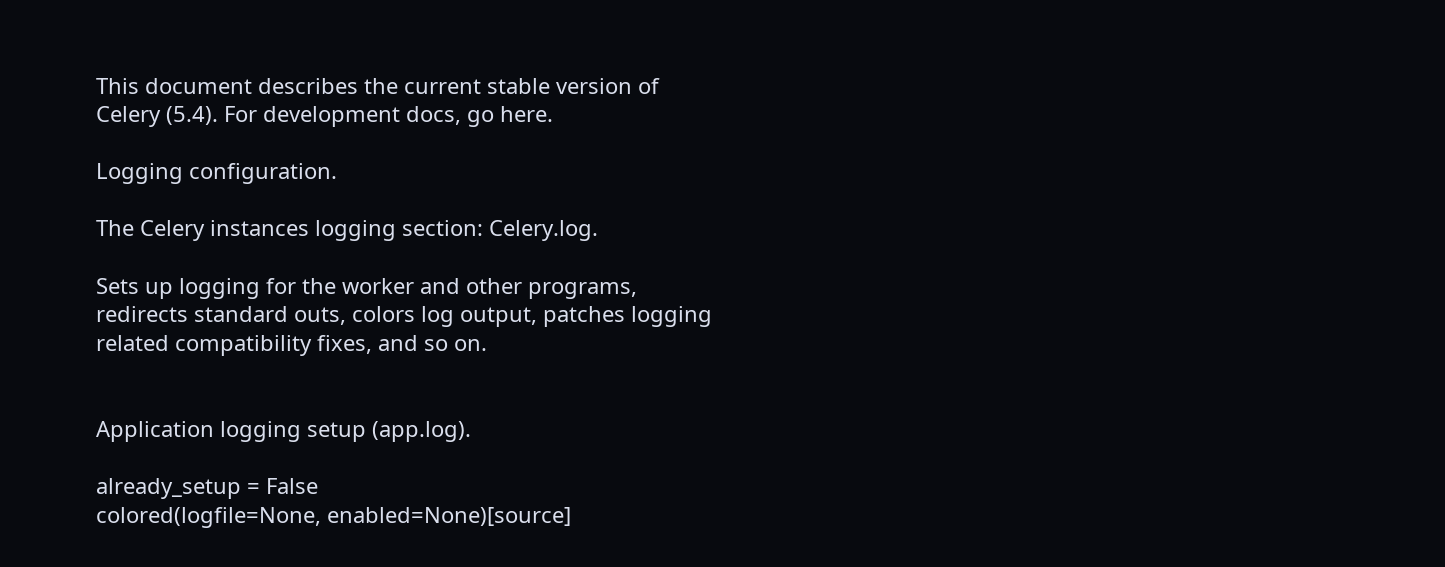This document describes the current stable version of Celery (5.4). For development docs, go here.

Logging configuration.

The Celery instances logging section: Celery.log.

Sets up logging for the worker and other programs, redirects standard outs, colors log output, patches logging related compatibility fixes, and so on.


Application logging setup (app.log).

already_setup = False
colored(logfile=None, enabled=None)[source]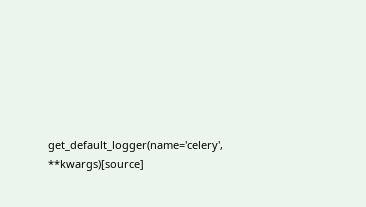get_default_logger(name='celery', **kwargs)[source]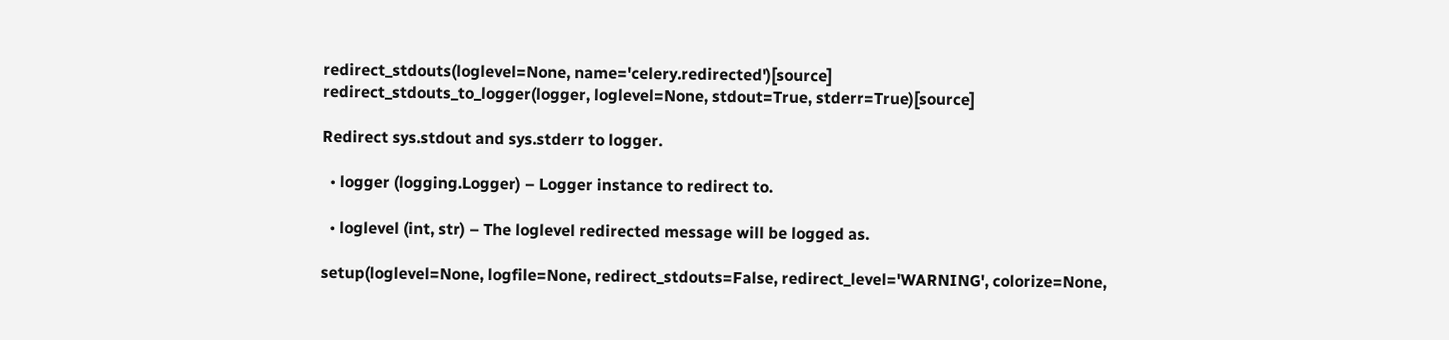redirect_stdouts(loglevel=None, name='celery.redirected')[source]
redirect_stdouts_to_logger(logger, loglevel=None, stdout=True, stderr=True)[source]

Redirect sys.stdout and sys.stderr to logger.

  • logger (logging.Logger) – Logger instance to redirect to.

  • loglevel (int, str) – The loglevel redirected message will be logged as.

setup(loglevel=None, logfile=None, redirect_stdouts=False, redirect_level='WARNING', colorize=None,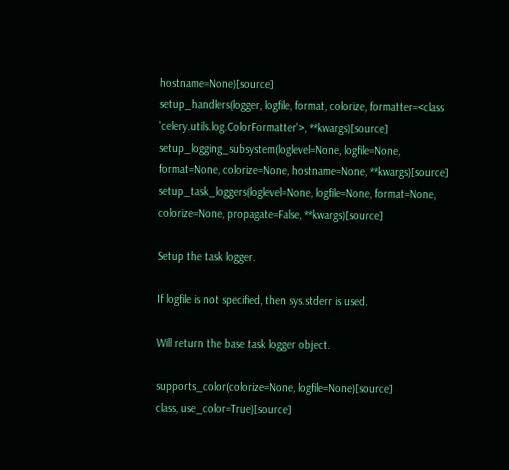hostname=None)[source]
setup_handlers(logger, logfile, format, colorize, formatter=<class 'celery.utils.log.ColorFormatter'>, **kwargs)[source]
setup_logging_subsystem(loglevel=None, logfile=None, format=None, colorize=None, hostname=None, **kwargs)[source]
setup_task_loggers(loglevel=None, logfile=None, format=None, colorize=None, propagate=False, **kwargs)[source]

Setup the task logger.

If logfile is not specified, then sys.stderr is used.

Will return the base task logger object.

supports_color(colorize=None, logfile=None)[source]
class, use_color=True)[source]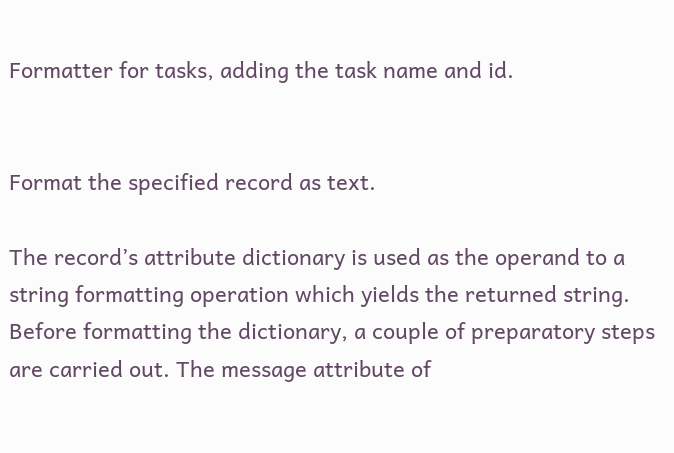Formatter for tasks, adding the task name and id.


Format the specified record as text.

The record’s attribute dictionary is used as the operand to a string formatting operation which yields the returned string. Before formatting the dictionary, a couple of preparatory steps are carried out. The message attribute of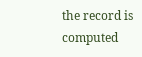the record is computed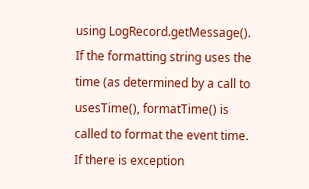using LogRecord.getMessage(). If the formatting string uses the time (as determined by a call to usesTime(), formatTime() is called to format the event time. If there is exception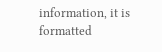information, it is formatted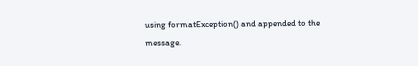using formatException() and appended to the message.